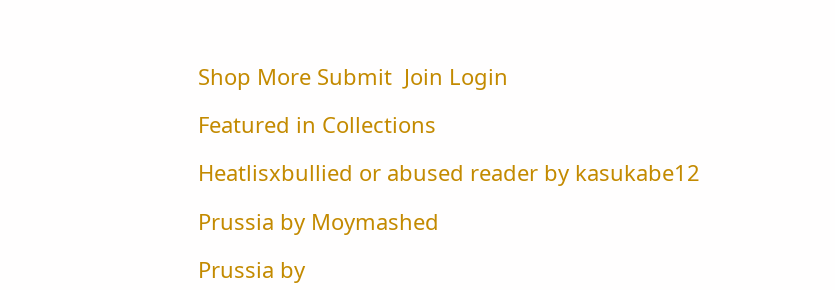Shop More Submit  Join Login

Featured in Collections

Heatlisxbullied or abused reader by kasukabe12

Prussia by Moymashed

Prussia by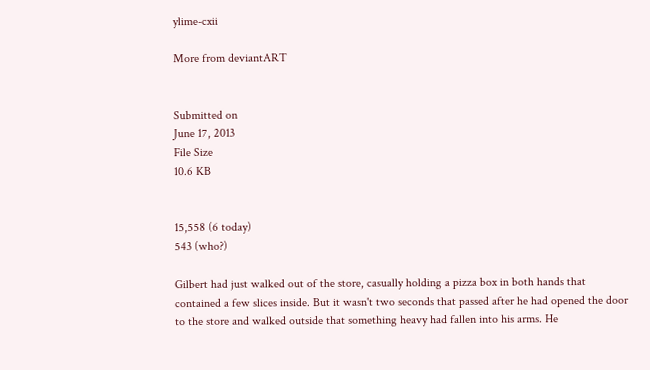ylime-cxii

More from deviantART


Submitted on
June 17, 2013
File Size
10.6 KB


15,558 (6 today)
543 (who?)

Gilbert had just walked out of the store, casually holding a pizza box in both hands that contained a few slices inside. But it wasn't two seconds that passed after he had opened the door to the store and walked outside that something heavy had fallen into his arms. He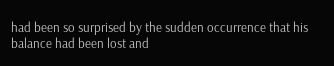had been so surprised by the sudden occurrence that his balance had been lost and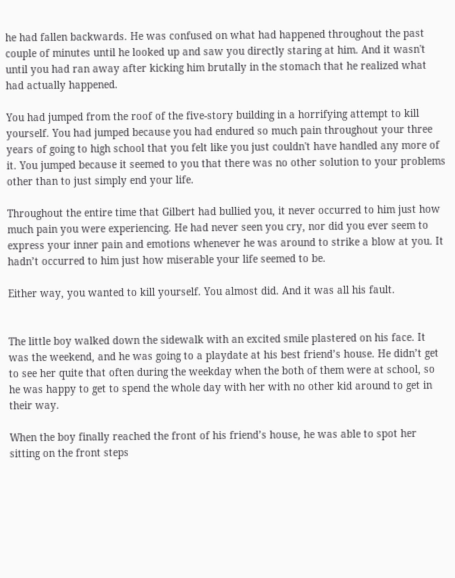he had fallen backwards. He was confused on what had happened throughout the past couple of minutes until he looked up and saw you directly staring at him. And it wasn't until you had ran away after kicking him brutally in the stomach that he realized what had actually happened.

You had jumped from the roof of the five-story building in a horrifying attempt to kill yourself. You had jumped because you had endured so much pain throughout your three years of going to high school that you felt like you just couldn't have handled any more of it. You jumped because it seemed to you that there was no other solution to your problems other than to just simply end your life.

Throughout the entire time that Gilbert had bullied you, it never occurred to him just how much pain you were experiencing. He had never seen you cry, nor did you ever seem to express your inner pain and emotions whenever he was around to strike a blow at you. It hadn’t occurred to him just how miserable your life seemed to be.

Either way, you wanted to kill yourself. You almost did. And it was all his fault.


The little boy walked down the sidewalk with an excited smile plastered on his face. It was the weekend, and he was going to a playdate at his best friend’s house. He didn’t get to see her quite that often during the weekday when the both of them were at school, so he was happy to get to spend the whole day with her with no other kid around to get in their way.

When the boy finally reached the front of his friend’s house, he was able to spot her sitting on the front steps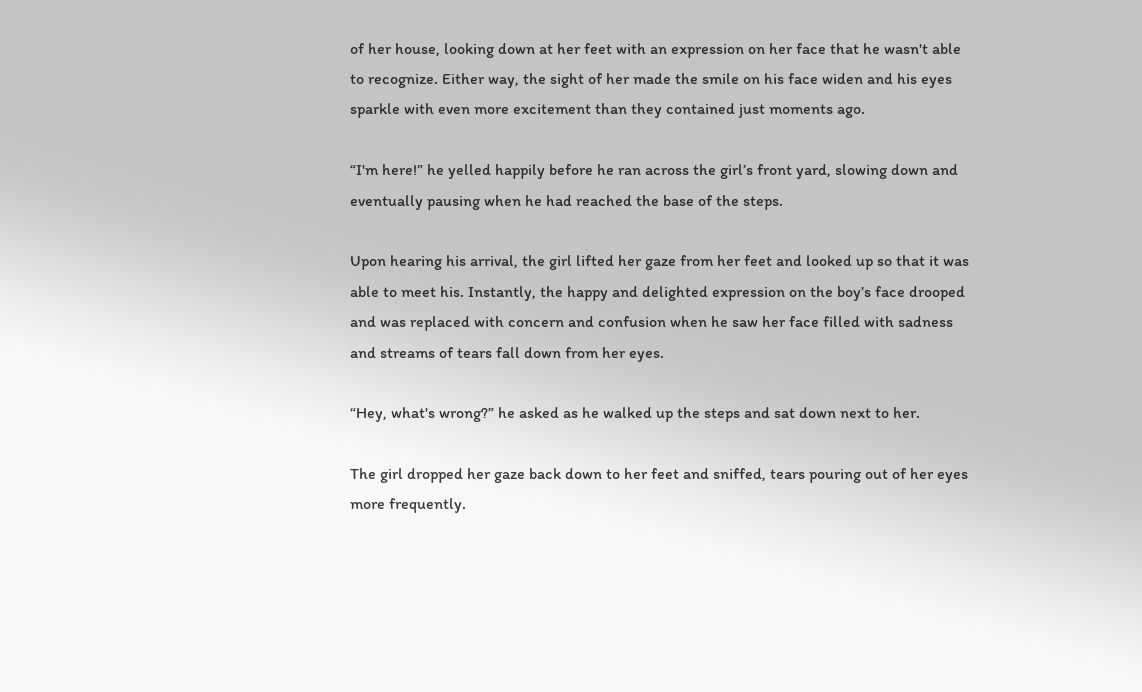of her house, looking down at her feet with an expression on her face that he wasn't able to recognize. Either way, the sight of her made the smile on his face widen and his eyes sparkle with even more excitement than they contained just moments ago.

“I'm here!” he yelled happily before he ran across the girl’s front yard, slowing down and eventually pausing when he had reached the base of the steps.

Upon hearing his arrival, the girl lifted her gaze from her feet and looked up so that it was able to meet his. Instantly, the happy and delighted expression on the boy’s face drooped and was replaced with concern and confusion when he saw her face filled with sadness and streams of tears fall down from her eyes.

“Hey, what's wrong?” he asked as he walked up the steps and sat down next to her.

The girl dropped her gaze back down to her feet and sniffed, tears pouring out of her eyes more frequently.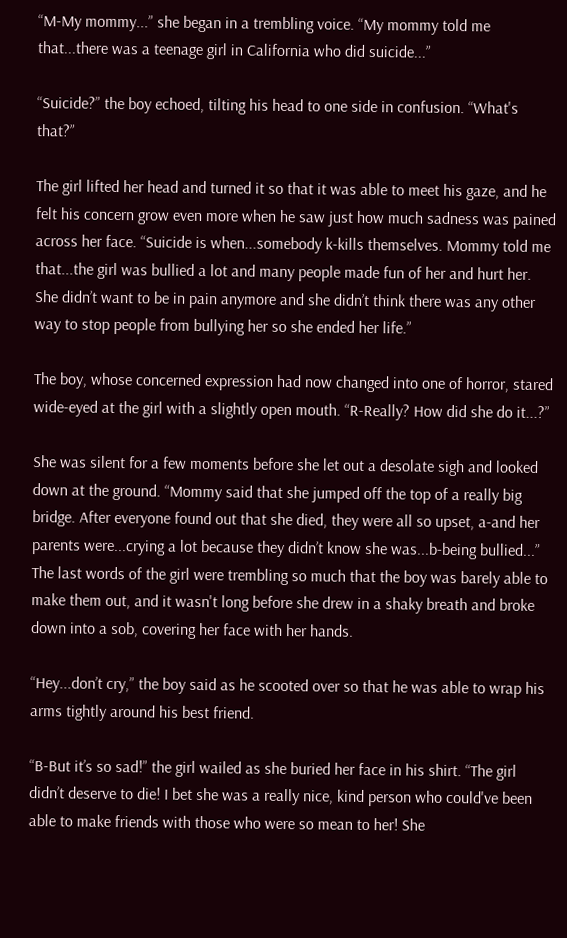“M-My mommy...” she began in a trembling voice. “My mommy told me that...there was a teenage girl in California who did suicide...”

“Suicide?” the boy echoed, tilting his head to one side in confusion. “What's that?”

The girl lifted her head and turned it so that it was able to meet his gaze, and he felt his concern grow even more when he saw just how much sadness was pained across her face. “Suicide is when...somebody k-kills themselves. Mommy told me that...the girl was bullied a lot and many people made fun of her and hurt her. She didn’t want to be in pain anymore and she didn’t think there was any other way to stop people from bullying her so she ended her life.”

The boy, whose concerned expression had now changed into one of horror, stared wide-eyed at the girl with a slightly open mouth. “R-Really? How did she do it...?”

She was silent for a few moments before she let out a desolate sigh and looked down at the ground. “Mommy said that she jumped off the top of a really big bridge. After everyone found out that she died, they were all so upset, a-and her parents were...crying a lot because they didn’t know she was...b-being bullied...” The last words of the girl were trembling so much that the boy was barely able to make them out, and it wasn't long before she drew in a shaky breath and broke down into a sob, covering her face with her hands.

“Hey...don’t cry,” the boy said as he scooted over so that he was able to wrap his arms tightly around his best friend.

“B-But it’s so sad!” the girl wailed as she buried her face in his shirt. “The girl didn’t deserve to die! I bet she was a really nice, kind person who could've been able to make friends with those who were so mean to her! She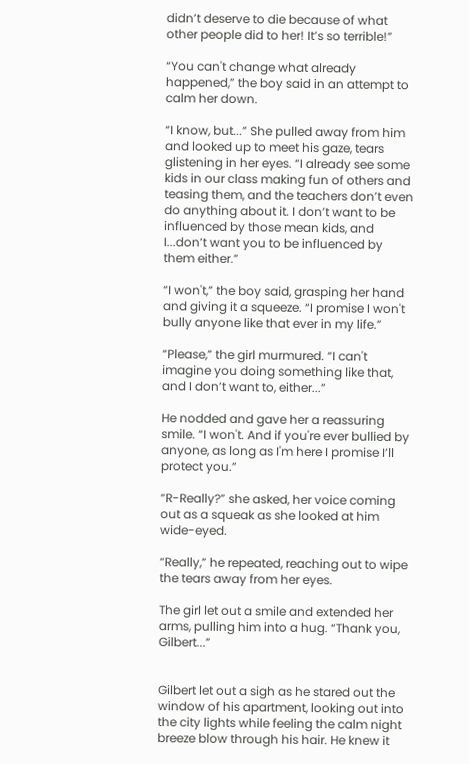didn’t deserve to die because of what other people did to her! It’s so terrible!”

“You can't change what already happened,” the boy said in an attempt to calm her down.

“I know, but...” She pulled away from him and looked up to meet his gaze, tears glistening in her eyes. “I already see some kids in our class making fun of others and teasing them, and the teachers don’t even do anything about it. I don’t want to be influenced by those mean kids, and I...don’t want you to be influenced by them either.”

“I won't,” the boy said, grasping her hand and giving it a squeeze. “I promise I won't bully anyone like that ever in my life.”

“Please,” the girl murmured. “I can't imagine you doing something like that, and I don’t want to, either...”

He nodded and gave her a reassuring smile. “I won't. And if you're ever bullied by anyone, as long as I'm here I promise I’ll protect you.”

“R-Really?” she asked, her voice coming out as a squeak as she looked at him wide-eyed.

“Really,” he repeated, reaching out to wipe the tears away from her eyes.

The girl let out a smile and extended her arms, pulling him into a hug. “Thank you, Gilbert...”


Gilbert let out a sigh as he stared out the window of his apartment, looking out into the city lights while feeling the calm night breeze blow through his hair. He knew it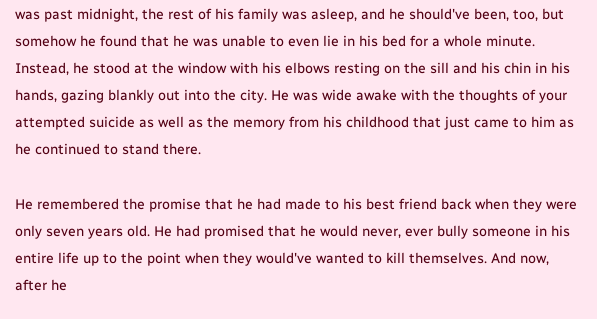was past midnight, the rest of his family was asleep, and he should've been, too, but somehow he found that he was unable to even lie in his bed for a whole minute. Instead, he stood at the window with his elbows resting on the sill and his chin in his hands, gazing blankly out into the city. He was wide awake with the thoughts of your attempted suicide as well as the memory from his childhood that just came to him as he continued to stand there.

He remembered the promise that he had made to his best friend back when they were only seven years old. He had promised that he would never, ever bully someone in his entire life up to the point when they would've wanted to kill themselves. And now, after he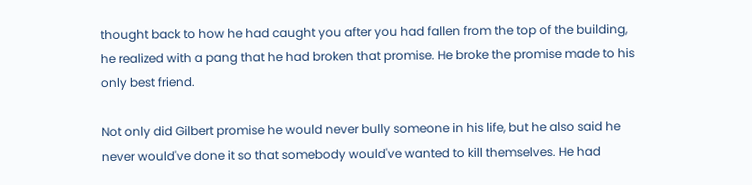thought back to how he had caught you after you had fallen from the top of the building, he realized with a pang that he had broken that promise. He broke the promise made to his only best friend.

Not only did Gilbert promise he would never bully someone in his life, but he also said he never would've done it so that somebody would've wanted to kill themselves. He had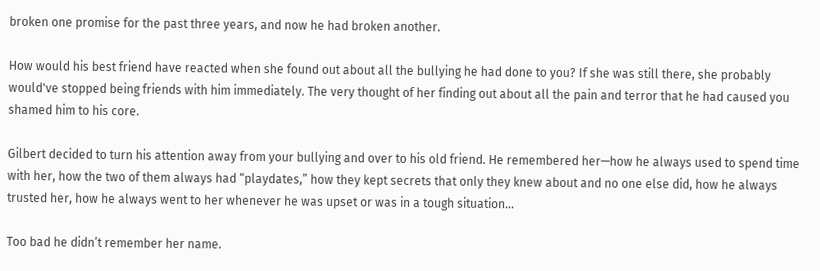broken one promise for the past three years, and now he had broken another.

How would his best friend have reacted when she found out about all the bullying he had done to you? If she was still there, she probably would've stopped being friends with him immediately. The very thought of her finding out about all the pain and terror that he had caused you shamed him to his core.

Gilbert decided to turn his attention away from your bullying and over to his old friend. He remembered her—how he always used to spend time with her, how the two of them always had “playdates,” how they kept secrets that only they knew about and no one else did, how he always trusted her, how he always went to her whenever he was upset or was in a tough situation...

Too bad he didn’t remember her name.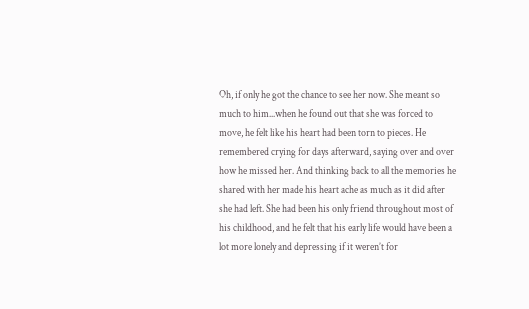Oh, if only he got the chance to see her now. She meant so much to him...when he found out that she was forced to move, he felt like his heart had been torn to pieces. He remembered crying for days afterward, saying over and over how he missed her. And thinking back to all the memories he shared with her made his heart ache as much as it did after she had left. She had been his only friend throughout most of his childhood, and he felt that his early life would have been a lot more lonely and depressing if it weren’t for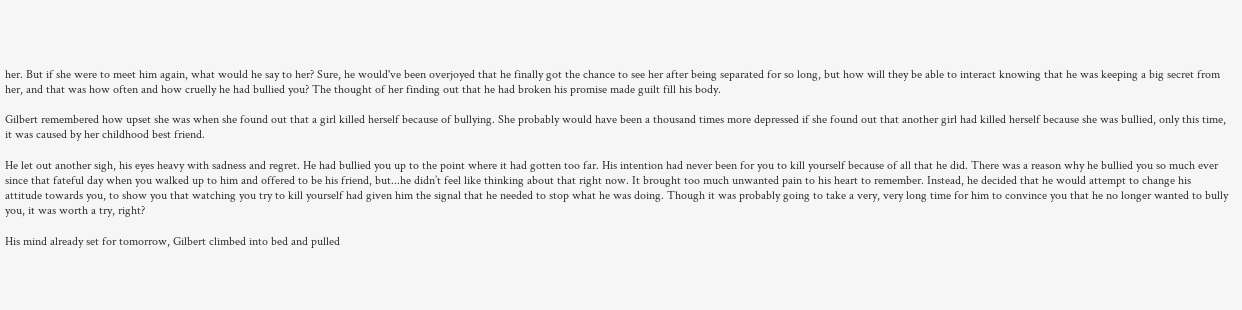her. But if she were to meet him again, what would he say to her? Sure, he would've been overjoyed that he finally got the chance to see her after being separated for so long, but how will they be able to interact knowing that he was keeping a big secret from her, and that was how often and how cruelly he had bullied you? The thought of her finding out that he had broken his promise made guilt fill his body.

Gilbert remembered how upset she was when she found out that a girl killed herself because of bullying. She probably would have been a thousand times more depressed if she found out that another girl had killed herself because she was bullied, only this time, it was caused by her childhood best friend.

He let out another sigh, his eyes heavy with sadness and regret. He had bullied you up to the point where it had gotten too far. His intention had never been for you to kill yourself because of all that he did. There was a reason why he bullied you so much ever since that fateful day when you walked up to him and offered to be his friend, but...he didn’t feel like thinking about that right now. It brought too much unwanted pain to his heart to remember. Instead, he decided that he would attempt to change his attitude towards you, to show you that watching you try to kill yourself had given him the signal that he needed to stop what he was doing. Though it was probably going to take a very, very long time for him to convince you that he no longer wanted to bully you, it was worth a try, right?

His mind already set for tomorrow, Gilbert climbed into bed and pulled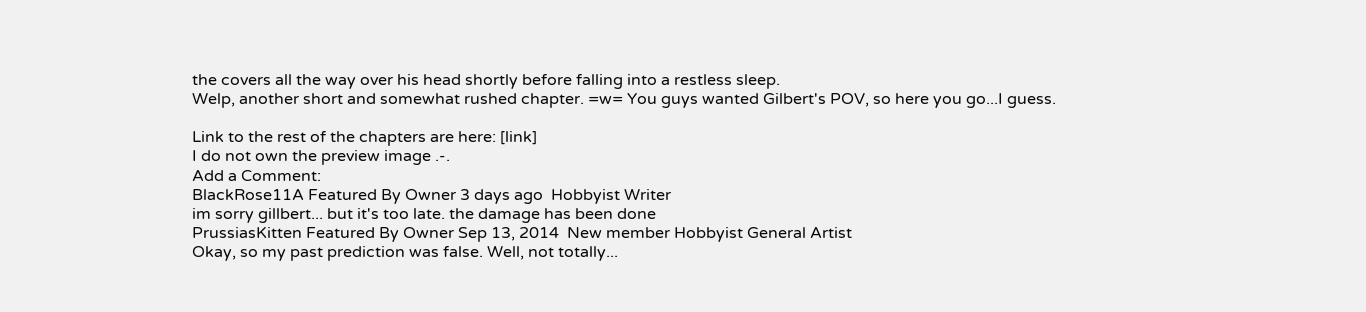the covers all the way over his head shortly before falling into a restless sleep.
Welp, another short and somewhat rushed chapter. =w= You guys wanted Gilbert's POV, so here you go...I guess.

Link to the rest of the chapters are here: [link]
I do not own the preview image .-.
Add a Comment:
BlackRose11A Featured By Owner 3 days ago  Hobbyist Writer
im sorry gillbert... but it's too late. the damage has been done
PrussiasKitten Featured By Owner Sep 13, 2014  New member Hobbyist General Artist
Okay, so my past prediction was false. Well, not totally...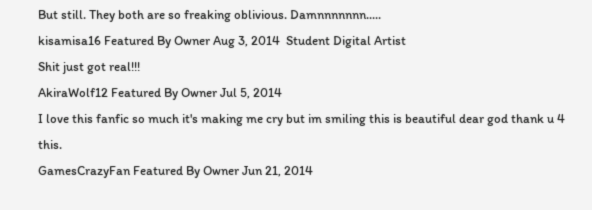But still. They both are so freaking oblivious. Damnnnnnnn.....
kisamisa16 Featured By Owner Aug 3, 2014  Student Digital Artist
Shit just got real!!!
AkiraWolf12 Featured By Owner Jul 5, 2014
I love this fanfic so much it's making me cry but im smiling this is beautiful dear god thank u 4 this.
GamesCrazyFan Featured By Owner Jun 21, 2014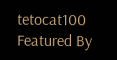tetocat100 Featured By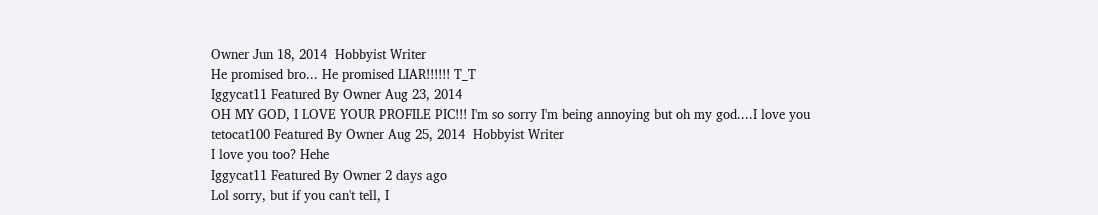Owner Jun 18, 2014  Hobbyist Writer
He promised bro... He promised LIAR!!!!!! T_T
Iggycat11 Featured By Owner Aug 23, 2014
OH MY GOD, I LOVE YOUR PROFILE PIC!!! I'm so sorry I'm being annoying but oh my god....I love you
tetocat100 Featured By Owner Aug 25, 2014  Hobbyist Writer
I love you too? Hehe
Iggycat11 Featured By Owner 2 days ago
Lol sorry, but if you can't tell, I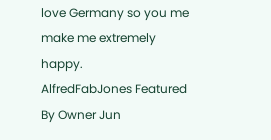love Germany so you me make me extremely happy.
AlfredFabJones Featured By Owner Jun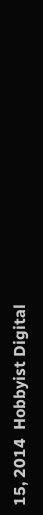15, 2014  Hobbyist Digital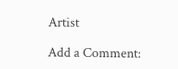Artist

Add a Comment: